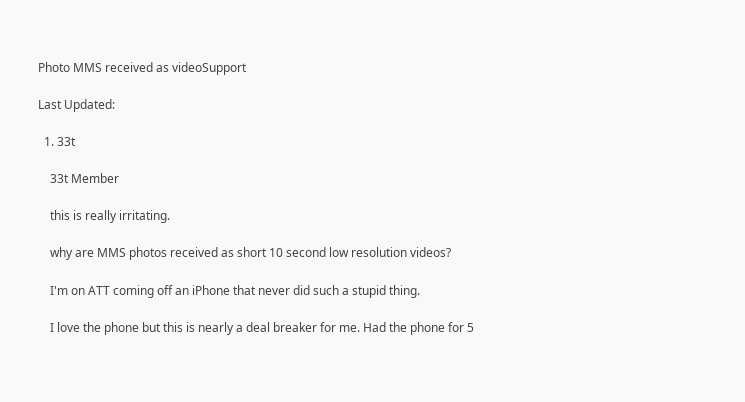Photo MMS received as videoSupport

Last Updated:

  1. 33t

    33t Member

    this is really irritating.

    why are MMS photos received as short 10 second low resolution videos?

    I'm on ATT coming off an iPhone that never did such a stupid thing.

    I love the phone but this is nearly a deal breaker for me. Had the phone for 5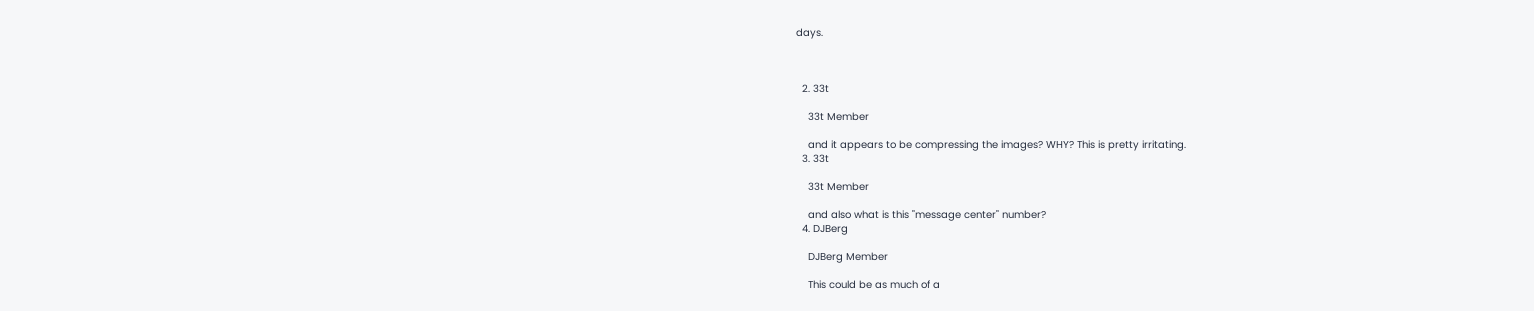days.



  2. 33t

    33t Member

    and it appears to be compressing the images? WHY? This is pretty irritating.
  3. 33t

    33t Member

    and also what is this "message center" number?
  4. DJBerg

    DJBerg Member

    This could be as much of a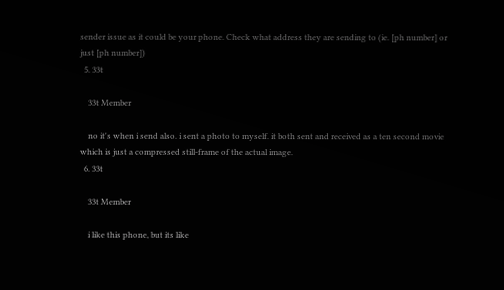sender issue as it could be your phone. Check what address they are sending to (ie. [ph number] or just [ph number])
  5. 33t

    33t Member

    no it's when i send also. i sent a photo to myself. it both sent and received as a ten second movie which is just a compressed still-frame of the actual image.
  6. 33t

    33t Member

    i like this phone, but its like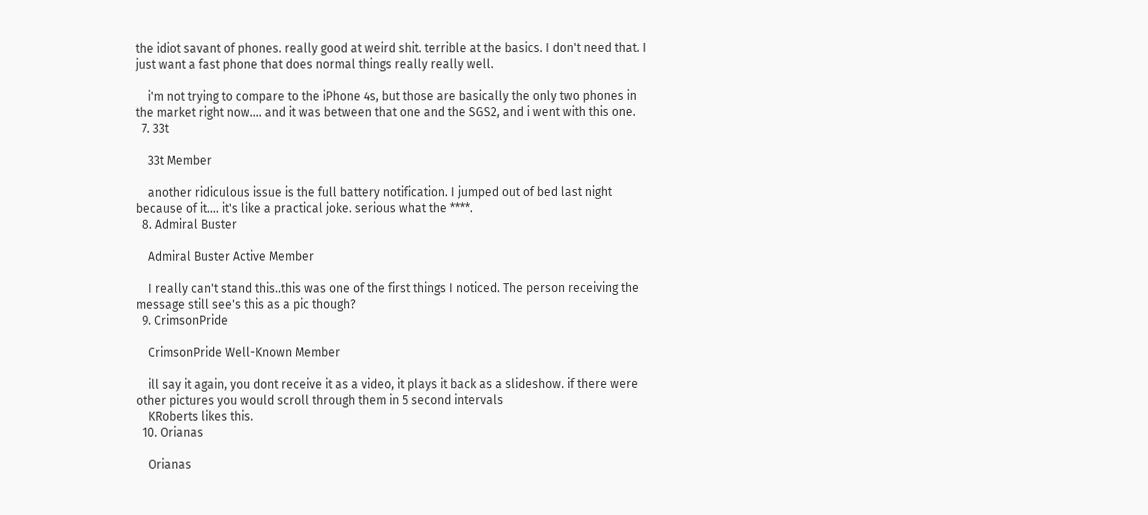the idiot savant of phones. really good at weird shit. terrible at the basics. I don't need that. I just want a fast phone that does normal things really really well.

    i'm not trying to compare to the iPhone 4s, but those are basically the only two phones in the market right now.... and it was between that one and the SGS2, and i went with this one.
  7. 33t

    33t Member

    another ridiculous issue is the full battery notification. I jumped out of bed last night because of it.... it's like a practical joke. serious what the ****.
  8. Admiral Buster

    Admiral Buster Active Member

    I really can't stand this..this was one of the first things I noticed. The person receiving the message still see's this as a pic though?
  9. CrimsonPride

    CrimsonPride Well-Known Member

    ill say it again, you dont receive it as a video, it plays it back as a slideshow. if there were other pictures you would scroll through them in 5 second intervals
    KRoberts likes this.
  10. Orianas

    Orianas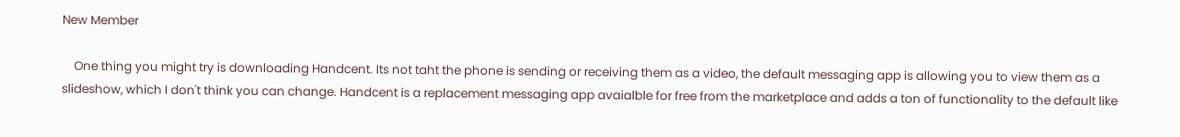New Member

    One thing you might try is downloading Handcent. Its not taht the phone is sending or receiving them as a video, the default messaging app is allowing you to view them as a slideshow, which I don't think you can change. Handcent is a replacement messaging app avaialble for free from the marketplace and adds a ton of functionality to the default like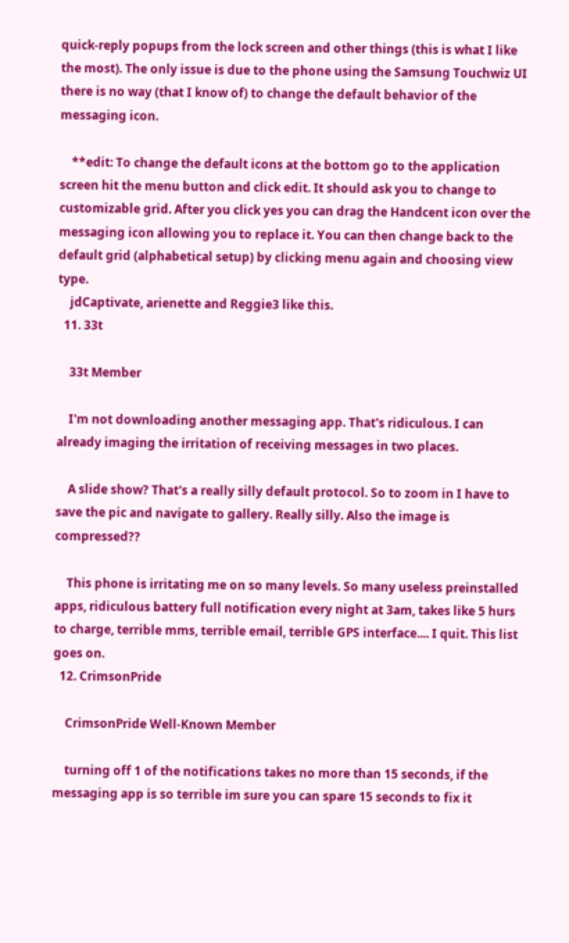quick-reply popups from the lock screen and other things (this is what I like the most). The only issue is due to the phone using the Samsung Touchwiz UI there is no way (that I know of) to change the default behavior of the messaging icon.

    **edit: To change the default icons at the bottom go to the application screen hit the menu button and click edit. It should ask you to change to customizable grid. After you click yes you can drag the Handcent icon over the messaging icon allowing you to replace it. You can then change back to the default grid (alphabetical setup) by clicking menu again and choosing view type.
    jdCaptivate, arienette and Reggie3 like this.
  11. 33t

    33t Member

    I'm not downloading another messaging app. That's ridiculous. I can already imaging the irritation of receiving messages in two places.

    A slide show? That's a really silly default protocol. So to zoom in I have to save the pic and navigate to gallery. Really silly. Also the image is compressed??

    This phone is irritating me on so many levels. So many useless preinstalled apps, ridiculous battery full notification every night at 3am, takes like 5 hurs to charge, terrible mms, terrible email, terrible GPS interface.... I quit. This list goes on.
  12. CrimsonPride

    CrimsonPride Well-Known Member

    turning off 1 of the notifications takes no more than 15 seconds, if the messaging app is so terrible im sure you can spare 15 seconds to fix it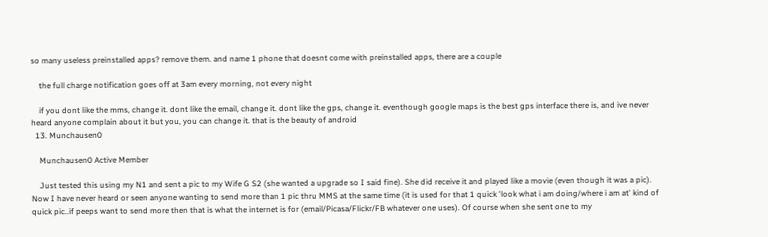so many useless preinstalled apps? remove them. and name 1 phone that doesnt come with preinstalled apps, there are a couple

    the full charge notification goes off at 3am every morning, not every night

    if you dont like the mms, change it. dont like the email, change it. dont like the gps, change it. eventhough google maps is the best gps interface there is, and ive never heard anyone complain about it but you, you can change it. that is the beauty of android
  13. Munchausen0

    Munchausen0 Active Member

    Just tested this using my N1 and sent a pic to my Wife G S2 (she wanted a upgrade so I said fine). She did receive it and played like a movie (even though it was a pic). Now I have never heard or seen anyone wanting to send more than 1 pic thru MMS at the same time (it is used for that 1 quick 'look what i am doing/where i am at' kind of quick pic..if peeps want to send more then that is what the internet is for (email/Picasa/Flickr/FB whatever one uses). Of course when she sent one to my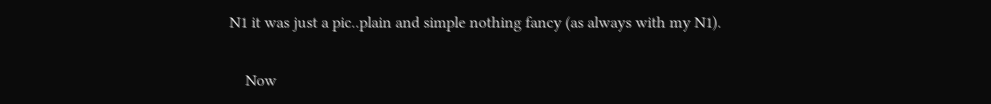N1 it was just a pic..plain and simple nothing fancy (as always with my N1).

    Now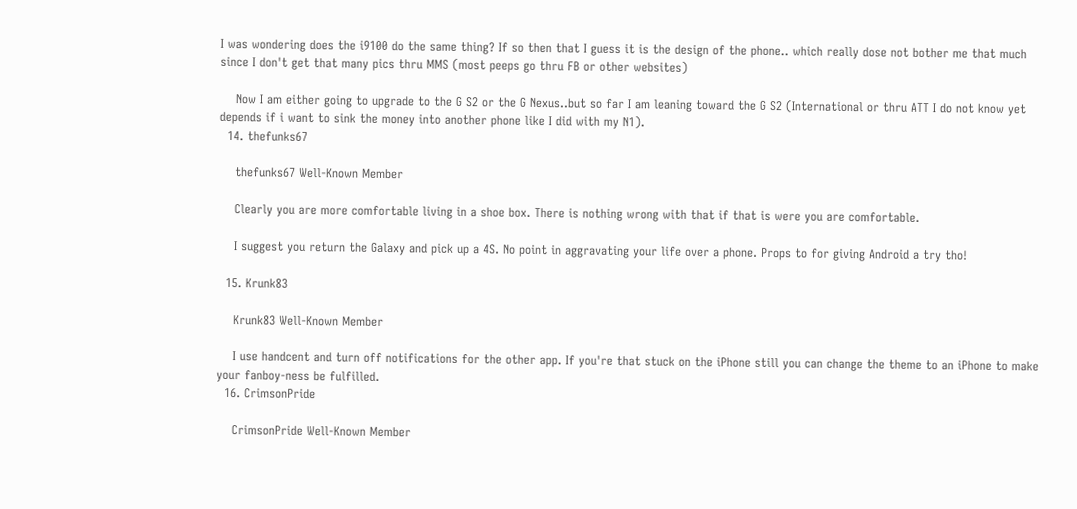I was wondering does the i9100 do the same thing? If so then that I guess it is the design of the phone.. which really dose not bother me that much since I don't get that many pics thru MMS (most peeps go thru FB or other websites)

    Now I am either going to upgrade to the G S2 or the G Nexus..but so far I am leaning toward the G S2 (International or thru ATT I do not know yet depends if i want to sink the money into another phone like I did with my N1).
  14. thefunks67

    thefunks67 Well-Known Member

    Clearly you are more comfortable living in a shoe box. There is nothing wrong with that if that is were you are comfortable.

    I suggest you return the Galaxy and pick up a 4S. No point in aggravating your life over a phone. Props to for giving Android a try tho!

  15. Krunk83

    Krunk83 Well-Known Member

    I use handcent and turn off notifications for the other app. If you're that stuck on the iPhone still you can change the theme to an iPhone to make your fanboy-ness be fulfilled.
  16. CrimsonPride

    CrimsonPride Well-Known Member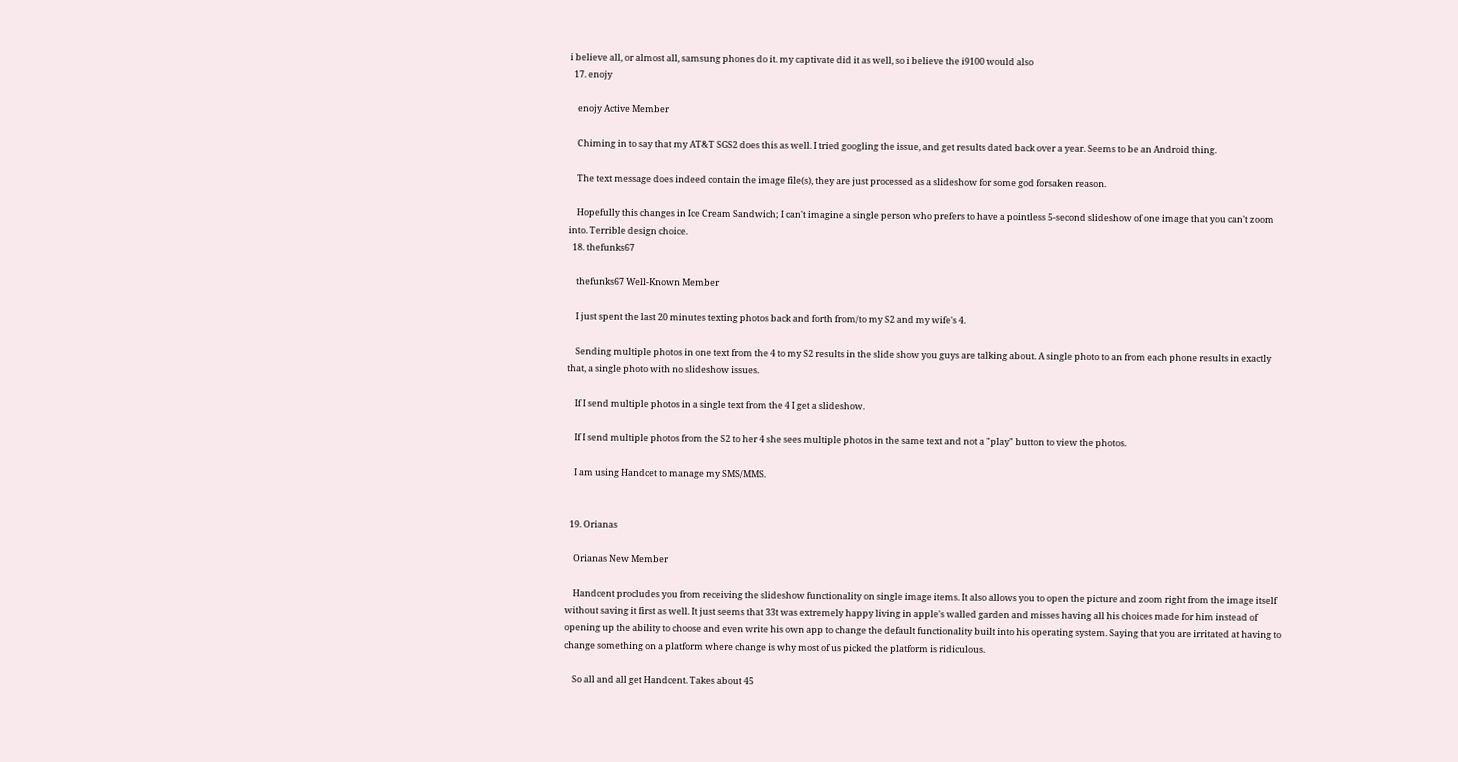i believe all, or almost all, samsung phones do it. my captivate did it as well, so i believe the i9100 would also
  17. enojy

    enojy Active Member

    Chiming in to say that my AT&T SGS2 does this as well. I tried googling the issue, and get results dated back over a year. Seems to be an Android thing.

    The text message does indeed contain the image file(s), they are just processed as a slideshow for some god forsaken reason.

    Hopefully this changes in Ice Cream Sandwich; I can't imagine a single person who prefers to have a pointless 5-second slideshow of one image that you can't zoom into. Terrible design choice.
  18. thefunks67

    thefunks67 Well-Known Member

    I just spent the last 20 minutes texting photos back and forth from/to my S2 and my wife's 4.

    Sending multiple photos in one text from the 4 to my S2 results in the slide show you guys are talking about. A single photo to an from each phone results in exactly that, a single photo with no slideshow issues.

    If I send multiple photos in a single text from the 4 I get a slideshow.

    If I send multiple photos from the S2 to her 4 she sees multiple photos in the same text and not a "play" button to view the photos.

    I am using Handcet to manage my SMS/MMS.


  19. Orianas

    Orianas New Member

    Handcent procludes you from receiving the slideshow functionality on single image items. It also allows you to open the picture and zoom right from the image itself without saving it first as well. It just seems that 33t was extremely happy living in apple's walled garden and misses having all his choices made for him instead of opening up the ability to choose and even write his own app to change the default functionality built into his operating system. Saying that you are irritated at having to change something on a platform where change is why most of us picked the platform is ridiculous.

    So all and all get Handcent. Takes about 45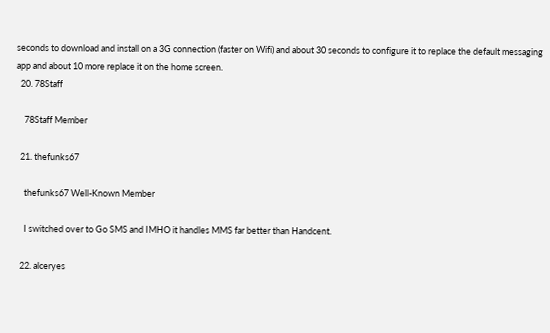seconds to download and install on a 3G connection (faster on Wifi) and about 30 seconds to configure it to replace the default messaging app and about 10 more replace it on the home screen.
  20. 78Staff

    78Staff Member

  21. thefunks67

    thefunks67 Well-Known Member

    I switched over to Go SMS and IMHO it handles MMS far better than Handcent.

  22. alceryes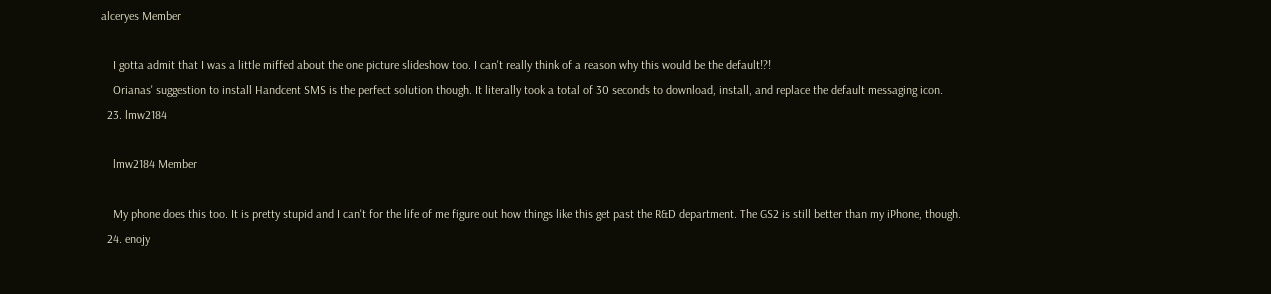alceryes Member

    I gotta admit that I was a little miffed about the one picture slideshow too. I can't really think of a reason why this would be the default!?!
    Orianas' suggestion to install Handcent SMS is the perfect solution though. It literally took a total of 30 seconds to download, install, and replace the default messaging icon.
  23. lmw2184

    lmw2184 Member

    My phone does this too. It is pretty stupid and I can't for the life of me figure out how things like this get past the R&D department. The GS2 is still better than my iPhone, though.
  24. enojy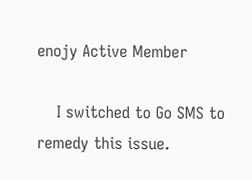enojy Active Member

    I switched to Go SMS to remedy this issue.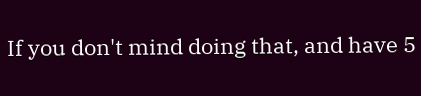If you don't mind doing that, and have 5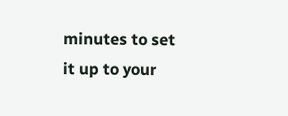minutes to set it up to your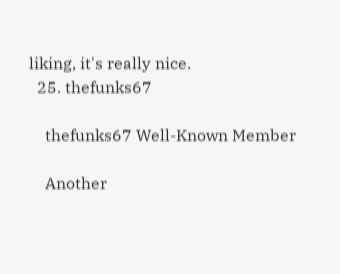liking, it's really nice.
  25. thefunks67

    thefunks67 Well-Known Member

    Another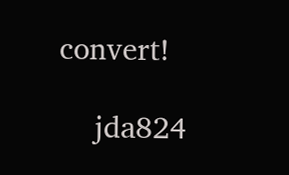convert!

    jda824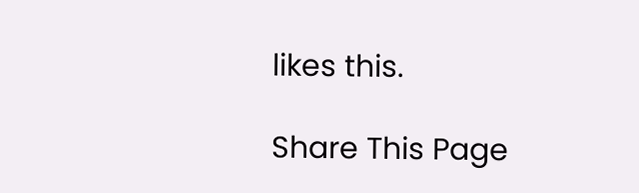likes this.

Share This Page